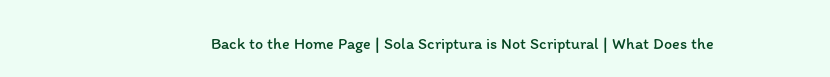Back to the Home Page | Sola Scriptura is Not Scriptural | What Does the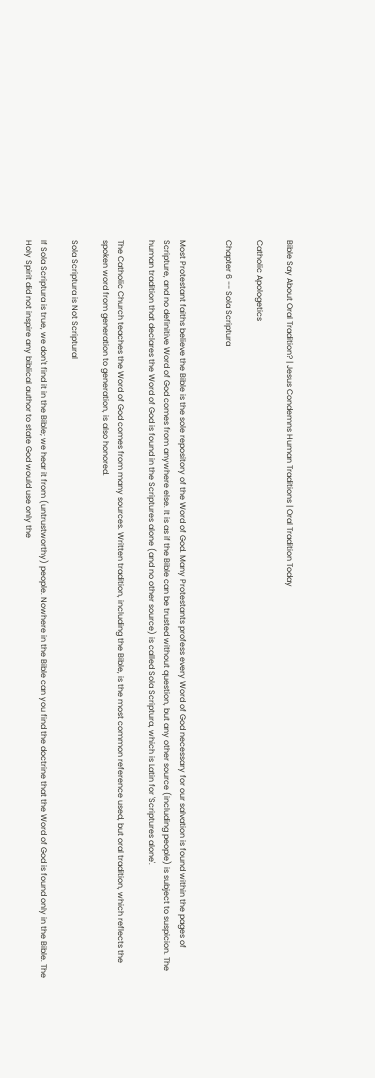Bible Say About Oral Tradition? | Jesus Condemns Human Traditions | Oral Tradition Today

Catholic Apologetics

Chapter 6 -- Sola Scriptura


Most Protestant faiths believe the Bible is the sole repository of the Word of God. Many Protestants profess every Word of God necessary for our salvation is found within the pages of Scripture, and no definitive Word of God comes from anywhere else. It is as if the Bible can be trusted without question, but any other source (including people) is subject to suspicion. The human tradition that declares the Word of God is found in the Scriptures alone (and no other source) is called Sola Scriptura, which is Latin for 'Scriptures alone'.

The Catholic Church teaches the Word of God comes from many sources. Written tradition, including the Bible, is the most common reference used, but oral tradition, which reflects the spoken word from generation to generation, is also honored.

Sola Scriptura is Not Scriptural

If Sola Scriptura is true, we don't find it in the Bible; we hear it from (untrustworthy) people. Nowhere in the Bible can you find the doctrine that the Word of God is found only in the Bible. The Holy Spirit did not inspire any biblical author to state God would use only the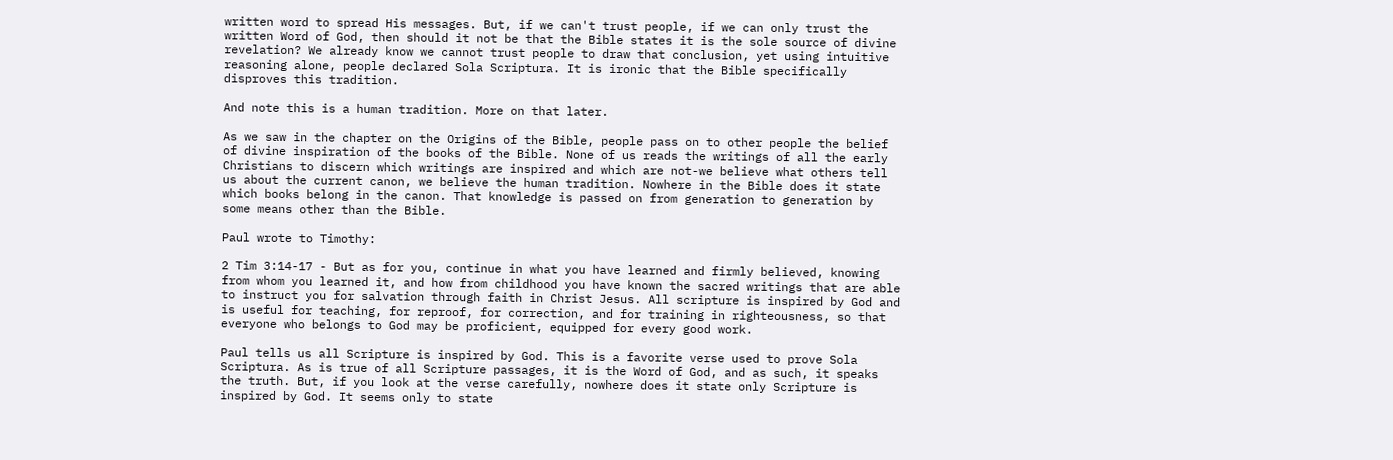written word to spread His messages. But, if we can't trust people, if we can only trust the written Word of God, then should it not be that the Bible states it is the sole source of divine revelation? We already know we cannot trust people to draw that conclusion, yet using intuitive reasoning alone, people declared Sola Scriptura. It is ironic that the Bible specifically disproves this tradition.

And note this is a human tradition. More on that later.

As we saw in the chapter on the Origins of the Bible, people pass on to other people the belief of divine inspiration of the books of the Bible. None of us reads the writings of all the early Christians to discern which writings are inspired and which are not-we believe what others tell us about the current canon, we believe the human tradition. Nowhere in the Bible does it state which books belong in the canon. That knowledge is passed on from generation to generation by some means other than the Bible.

Paul wrote to Timothy:

2 Tim 3:14-17 - But as for you, continue in what you have learned and firmly believed, knowing from whom you learned it, and how from childhood you have known the sacred writings that are able to instruct you for salvation through faith in Christ Jesus. All scripture is inspired by God and is useful for teaching, for reproof, for correction, and for training in righteousness, so that everyone who belongs to God may be proficient, equipped for every good work.

Paul tells us all Scripture is inspired by God. This is a favorite verse used to prove Sola Scriptura. As is true of all Scripture passages, it is the Word of God, and as such, it speaks the truth. But, if you look at the verse carefully, nowhere does it state only Scripture is inspired by God. It seems only to state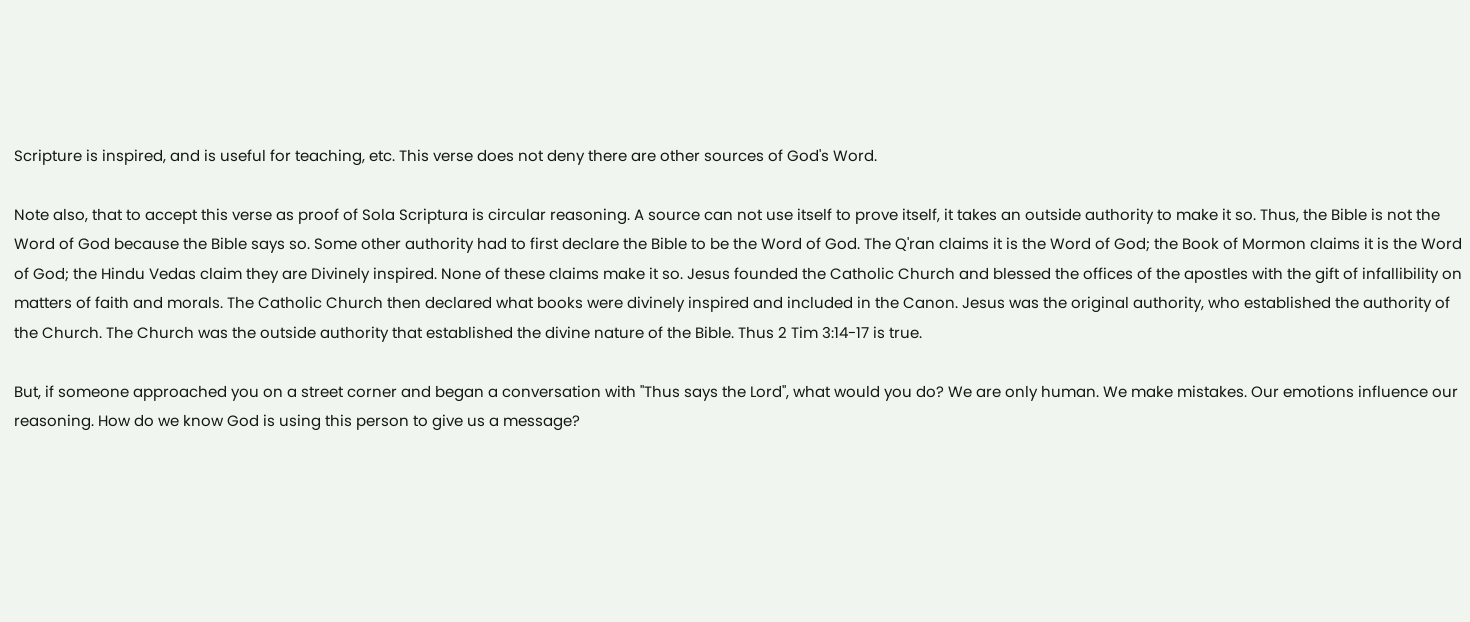Scripture is inspired, and is useful for teaching, etc. This verse does not deny there are other sources of God's Word.

Note also, that to accept this verse as proof of Sola Scriptura is circular reasoning. A source can not use itself to prove itself, it takes an outside authority to make it so. Thus, the Bible is not the Word of God because the Bible says so. Some other authority had to first declare the Bible to be the Word of God. The Q'ran claims it is the Word of God; the Book of Mormon claims it is the Word of God; the Hindu Vedas claim they are Divinely inspired. None of these claims make it so. Jesus founded the Catholic Church and blessed the offices of the apostles with the gift of infallibility on matters of faith and morals. The Catholic Church then declared what books were divinely inspired and included in the Canon. Jesus was the original authority, who established the authority of the Church. The Church was the outside authority that established the divine nature of the Bible. Thus 2 Tim 3:14-17 is true.

But, if someone approached you on a street corner and began a conversation with "Thus says the Lord", what would you do? We are only human. We make mistakes. Our emotions influence our reasoning. How do we know God is using this person to give us a message?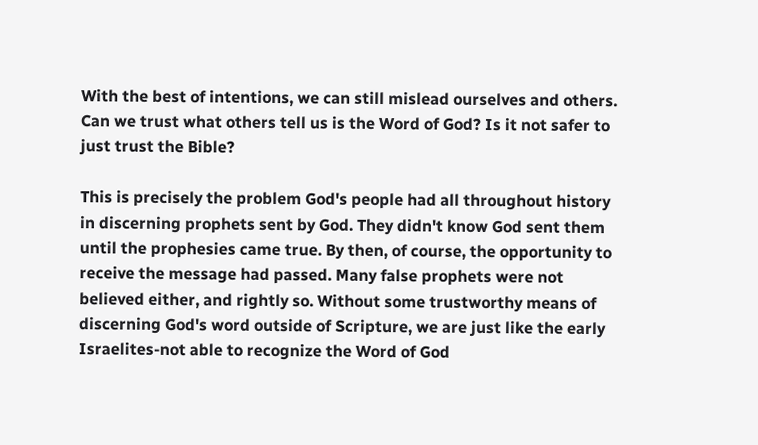With the best of intentions, we can still mislead ourselves and others. Can we trust what others tell us is the Word of God? Is it not safer to just trust the Bible?

This is precisely the problem God's people had all throughout history in discerning prophets sent by God. They didn't know God sent them until the prophesies came true. By then, of course, the opportunity to receive the message had passed. Many false prophets were not believed either, and rightly so. Without some trustworthy means of discerning God's word outside of Scripture, we are just like the early Israelites-not able to recognize the Word of God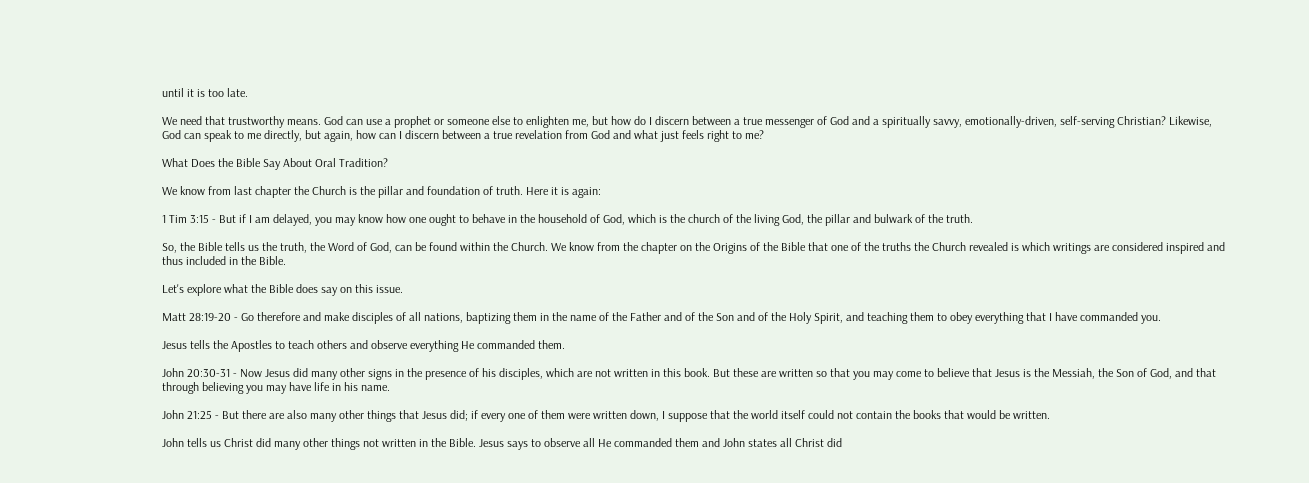until it is too late.

We need that trustworthy means. God can use a prophet or someone else to enlighten me, but how do I discern between a true messenger of God and a spiritually savvy, emotionally-driven, self-serving Christian? Likewise, God can speak to me directly, but again, how can I discern between a true revelation from God and what just feels right to me?

What Does the Bible Say About Oral Tradition?

We know from last chapter the Church is the pillar and foundation of truth. Here it is again:

1 Tim 3:15 - But if I am delayed, you may know how one ought to behave in the household of God, which is the church of the living God, the pillar and bulwark of the truth.

So, the Bible tells us the truth, the Word of God, can be found within the Church. We know from the chapter on the Origins of the Bible that one of the truths the Church revealed is which writings are considered inspired and thus included in the Bible.

Let's explore what the Bible does say on this issue.

Matt 28:19-20 - Go therefore and make disciples of all nations, baptizing them in the name of the Father and of the Son and of the Holy Spirit, and teaching them to obey everything that I have commanded you.

Jesus tells the Apostles to teach others and observe everything He commanded them.

John 20:30-31 - Now Jesus did many other signs in the presence of his disciples, which are not written in this book. But these are written so that you may come to believe that Jesus is the Messiah, the Son of God, and that through believing you may have life in his name.

John 21:25 - But there are also many other things that Jesus did; if every one of them were written down, I suppose that the world itself could not contain the books that would be written.

John tells us Christ did many other things not written in the Bible. Jesus says to observe all He commanded them and John states all Christ did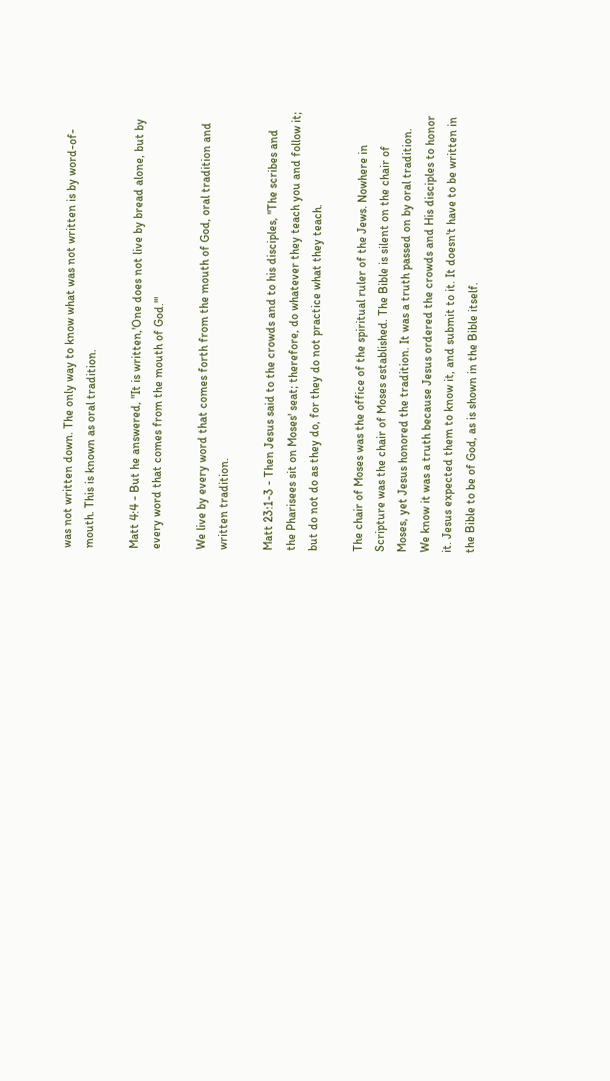was not written down. The only way to know what was not written is by word-of-mouth. This is known as oral tradition.

Matt 4:4 - But he answered, "It is written,'One does not live by bread alone, but by every word that comes from the mouth of God.'"

We live by every word that comes forth from the mouth of God, oral tradition and written tradition.

Matt 23:1-3 - Then Jesus said to the crowds and to his disciples, "The scribes and the Pharisees sit on Moses' seat; therefore, do whatever they teach you and follow it; but do not do as they do, for they do not practice what they teach.

The chair of Moses was the office of the spiritual ruler of the Jews. Nowhere in Scripture was the chair of Moses established. The Bible is silent on the chair of Moses, yet Jesus honored the tradition. It was a truth passed on by oral tradition. We know it was a truth because Jesus ordered the crowds and His disciples to honor it. Jesus expected them to know it, and submit to it. It doesn't have to be written in the Bible to be of God, as is shown in the Bible itself.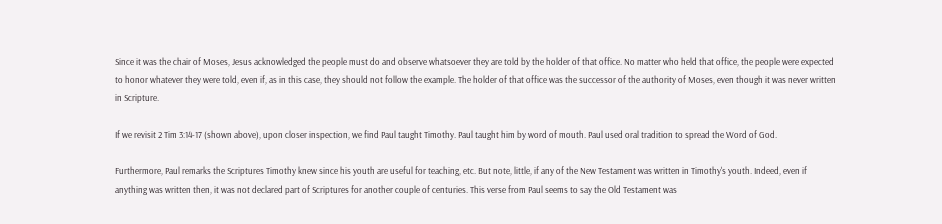Since it was the chair of Moses, Jesus acknowledged the people must do and observe whatsoever they are told by the holder of that office. No matter who held that office, the people were expected to honor whatever they were told, even if, as in this case, they should not follow the example. The holder of that office was the successor of the authority of Moses, even though it was never written in Scripture.

If we revisit 2 Tim 3:14-17 (shown above), upon closer inspection, we find Paul taught Timothy. Paul taught him by word of mouth. Paul used oral tradition to spread the Word of God.

Furthermore, Paul remarks the Scriptures Timothy knew since his youth are useful for teaching, etc. But note, little, if any of the New Testament was written in Timothy's youth. Indeed, even if anything was written then, it was not declared part of Scriptures for another couple of centuries. This verse from Paul seems to say the Old Testament was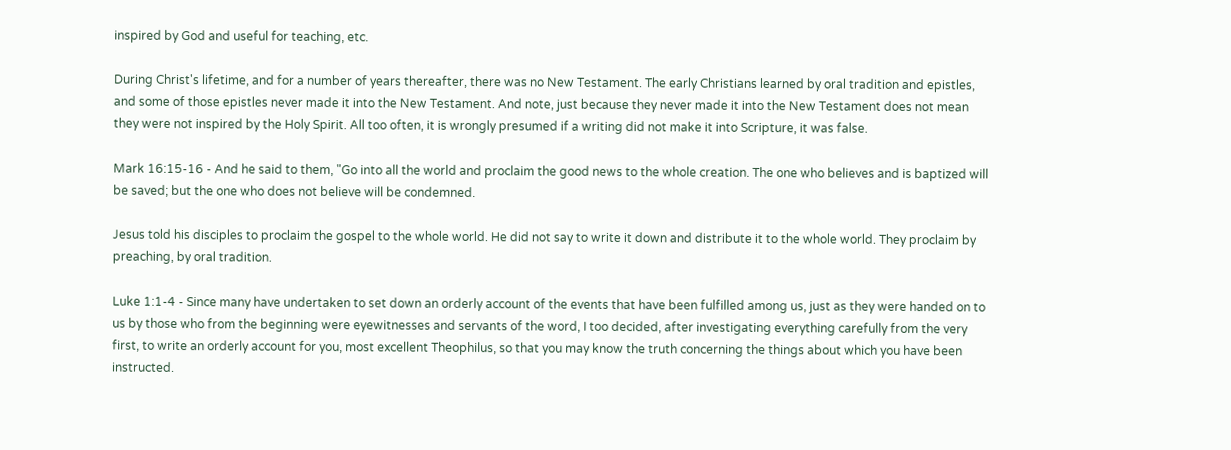inspired by God and useful for teaching, etc.

During Christ's lifetime, and for a number of years thereafter, there was no New Testament. The early Christians learned by oral tradition and epistles, and some of those epistles never made it into the New Testament. And note, just because they never made it into the New Testament does not mean they were not inspired by the Holy Spirit. All too often, it is wrongly presumed if a writing did not make it into Scripture, it was false.

Mark 16:15-16 - And he said to them, "Go into all the world and proclaim the good news to the whole creation. The one who believes and is baptized will be saved; but the one who does not believe will be condemned.

Jesus told his disciples to proclaim the gospel to the whole world. He did not say to write it down and distribute it to the whole world. They proclaim by preaching, by oral tradition.

Luke 1:1-4 - Since many have undertaken to set down an orderly account of the events that have been fulfilled among us, just as they were handed on to us by those who from the beginning were eyewitnesses and servants of the word, I too decided, after investigating everything carefully from the very first, to write an orderly account for you, most excellent Theophilus, so that you may know the truth concerning the things about which you have been instructed.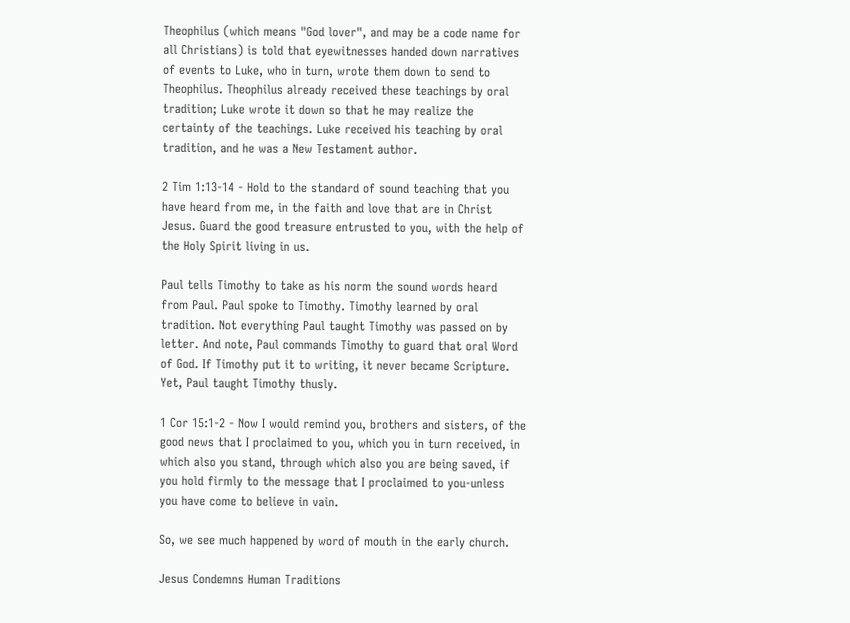Theophilus (which means "God lover", and may be a code name for all Christians) is told that eyewitnesses handed down narratives of events to Luke, who in turn, wrote them down to send to Theophilus. Theophilus already received these teachings by oral tradition; Luke wrote it down so that he may realize the certainty of the teachings. Luke received his teaching by oral tradition, and he was a New Testament author.

2 Tim 1:13-14 - Hold to the standard of sound teaching that you have heard from me, in the faith and love that are in Christ Jesus. Guard the good treasure entrusted to you, with the help of the Holy Spirit living in us.

Paul tells Timothy to take as his norm the sound words heard from Paul. Paul spoke to Timothy. Timothy learned by oral tradition. Not everything Paul taught Timothy was passed on by letter. And note, Paul commands Timothy to guard that oral Word of God. If Timothy put it to writing, it never became Scripture. Yet, Paul taught Timothy thusly.

1 Cor 15:1-2 - Now I would remind you, brothers and sisters, of the good news that I proclaimed to you, which you in turn received, in which also you stand, through which also you are being saved, if you hold firmly to the message that I proclaimed to you-unless you have come to believe in vain.

So, we see much happened by word of mouth in the early church.

Jesus Condemns Human Traditions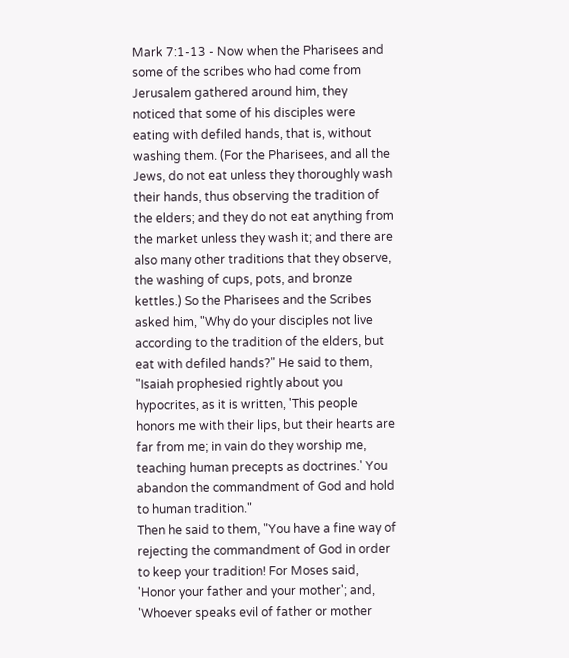Mark 7:1-13 - Now when the Pharisees and some of the scribes who had come from Jerusalem gathered around him, they noticed that some of his disciples were eating with defiled hands, that is, without washing them. (For the Pharisees, and all the Jews, do not eat unless they thoroughly wash their hands, thus observing the tradition of the elders; and they do not eat anything from the market unless they wash it; and there are also many other traditions that they observe, the washing of cups, pots, and bronze kettles.) So the Pharisees and the Scribes asked him, "Why do your disciples not live according to the tradition of the elders, but eat with defiled hands?" He said to them, "Isaiah prophesied rightly about you hypocrites, as it is written, 'This people honors me with their lips, but their hearts are far from me; in vain do they worship me, teaching human precepts as doctrines.' You abandon the commandment of God and hold to human tradition."
Then he said to them, "You have a fine way of rejecting the commandment of God in order to keep your tradition! For Moses said, 'Honor your father and your mother'; and, 'Whoever speaks evil of father or mother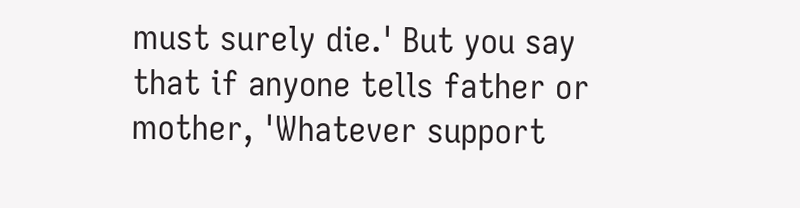must surely die.' But you say that if anyone tells father or mother, 'Whatever support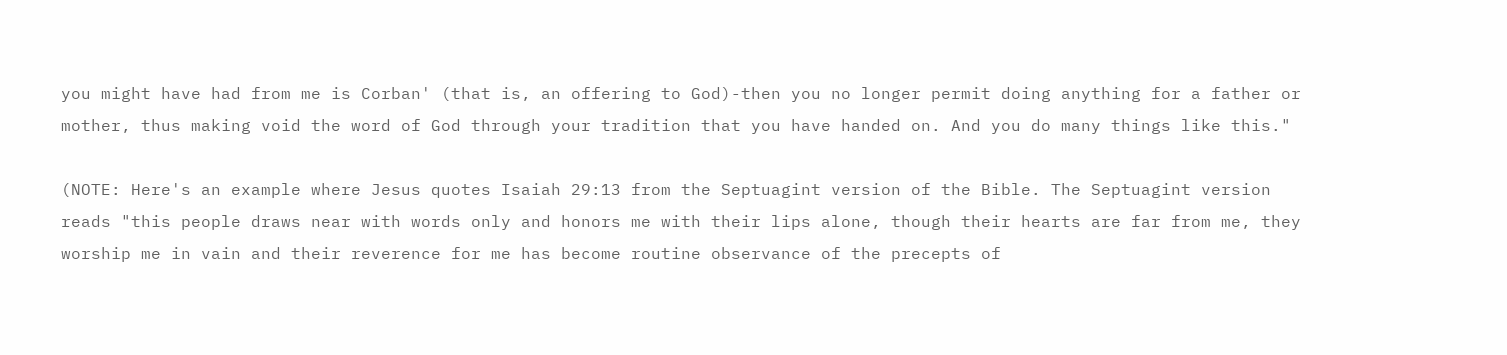you might have had from me is Corban' (that is, an offering to God)-then you no longer permit doing anything for a father or mother, thus making void the word of God through your tradition that you have handed on. And you do many things like this."

(NOTE: Here's an example where Jesus quotes Isaiah 29:13 from the Septuagint version of the Bible. The Septuagint version reads "this people draws near with words only and honors me with their lips alone, though their hearts are far from me, they worship me in vain and their reverence for me has become routine observance of the precepts of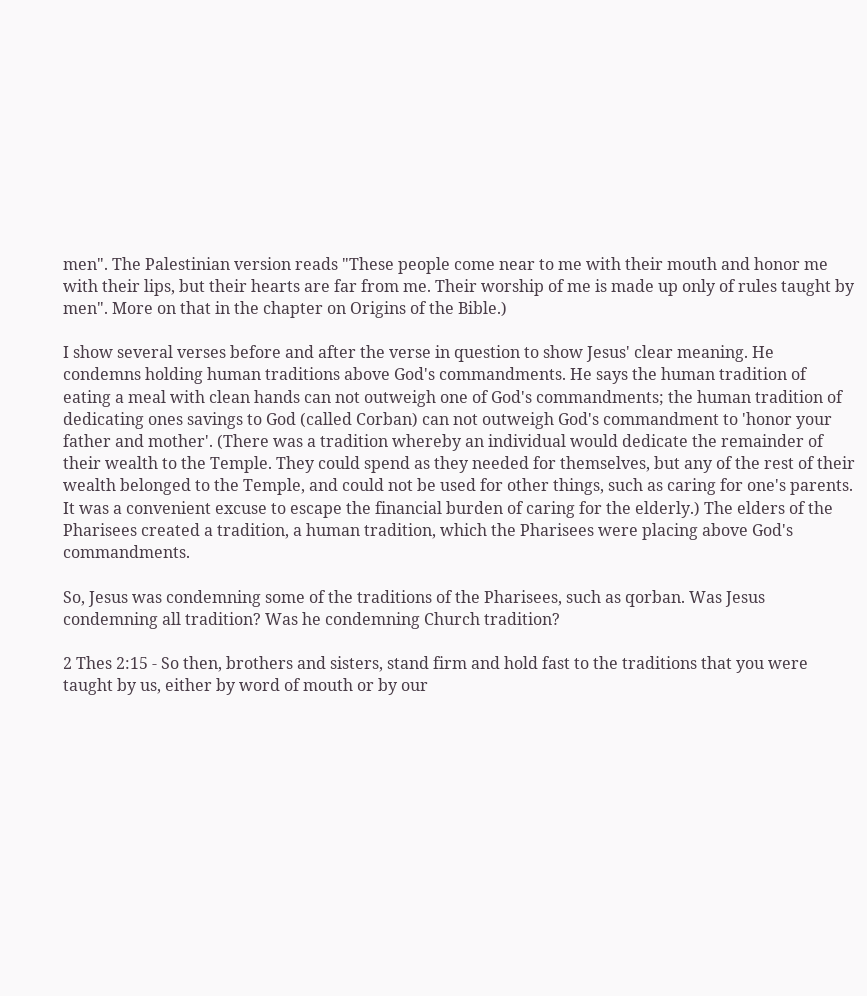men". The Palestinian version reads "These people come near to me with their mouth and honor me with their lips, but their hearts are far from me. Their worship of me is made up only of rules taught by men". More on that in the chapter on Origins of the Bible.)

I show several verses before and after the verse in question to show Jesus' clear meaning. He condemns holding human traditions above God's commandments. He says the human tradition of eating a meal with clean hands can not outweigh one of God's commandments; the human tradition of dedicating ones savings to God (called Corban) can not outweigh God's commandment to 'honor your father and mother'. (There was a tradition whereby an individual would dedicate the remainder of their wealth to the Temple. They could spend as they needed for themselves, but any of the rest of their wealth belonged to the Temple, and could not be used for other things, such as caring for one's parents. It was a convenient excuse to escape the financial burden of caring for the elderly.) The elders of the Pharisees created a tradition, a human tradition, which the Pharisees were placing above God's commandments.

So, Jesus was condemning some of the traditions of the Pharisees, such as qorban. Was Jesus condemning all tradition? Was he condemning Church tradition?

2 Thes 2:15 - So then, brothers and sisters, stand firm and hold fast to the traditions that you were taught by us, either by word of mouth or by our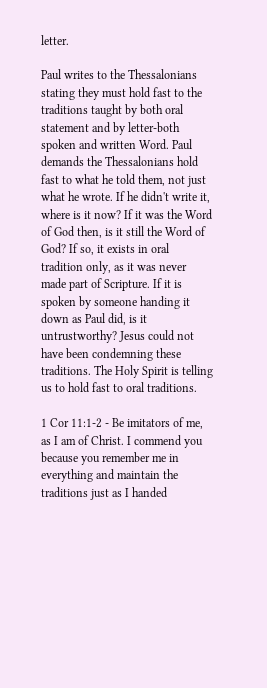letter.

Paul writes to the Thessalonians stating they must hold fast to the traditions taught by both oral statement and by letter-both spoken and written Word. Paul demands the Thessalonians hold fast to what he told them, not just what he wrote. If he didn't write it, where is it now? If it was the Word of God then, is it still the Word of God? If so, it exists in oral tradition only, as it was never made part of Scripture. If it is spoken by someone handing it down as Paul did, is it untrustworthy? Jesus could not have been condemning these traditions. The Holy Spirit is telling us to hold fast to oral traditions.

1 Cor 11:1-2 - Be imitators of me, as I am of Christ. I commend you because you remember me in everything and maintain the traditions just as I handed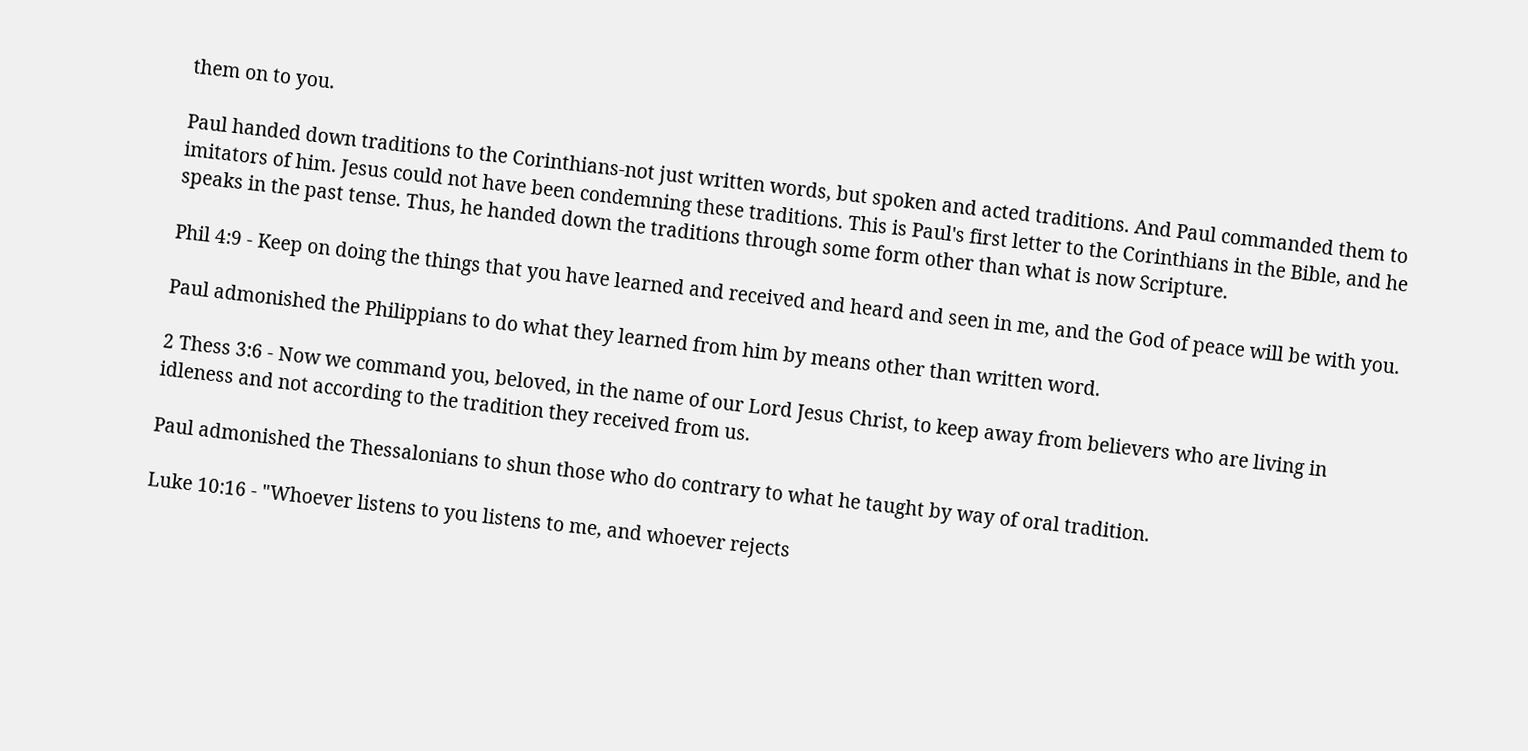them on to you.

Paul handed down traditions to the Corinthians-not just written words, but spoken and acted traditions. And Paul commanded them to imitators of him. Jesus could not have been condemning these traditions. This is Paul's first letter to the Corinthians in the Bible, and he speaks in the past tense. Thus, he handed down the traditions through some form other than what is now Scripture.

Phil 4:9 - Keep on doing the things that you have learned and received and heard and seen in me, and the God of peace will be with you.

Paul admonished the Philippians to do what they learned from him by means other than written word.

2 Thess 3:6 - Now we command you, beloved, in the name of our Lord Jesus Christ, to keep away from believers who are living in idleness and not according to the tradition they received from us.

Paul admonished the Thessalonians to shun those who do contrary to what he taught by way of oral tradition.

Luke 10:16 - "Whoever listens to you listens to me, and whoever rejects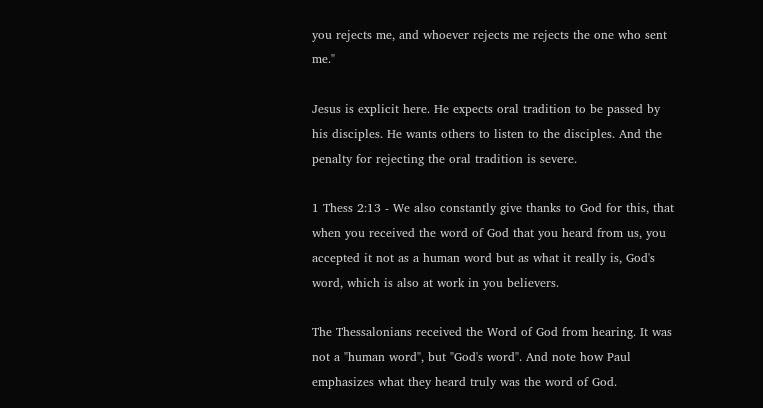you rejects me, and whoever rejects me rejects the one who sent me."

Jesus is explicit here. He expects oral tradition to be passed by his disciples. He wants others to listen to the disciples. And the penalty for rejecting the oral tradition is severe.

1 Thess 2:13 - We also constantly give thanks to God for this, that when you received the word of God that you heard from us, you accepted it not as a human word but as what it really is, God's word, which is also at work in you believers.

The Thessalonians received the Word of God from hearing. It was not a "human word", but "God's word". And note how Paul emphasizes what they heard truly was the word of God.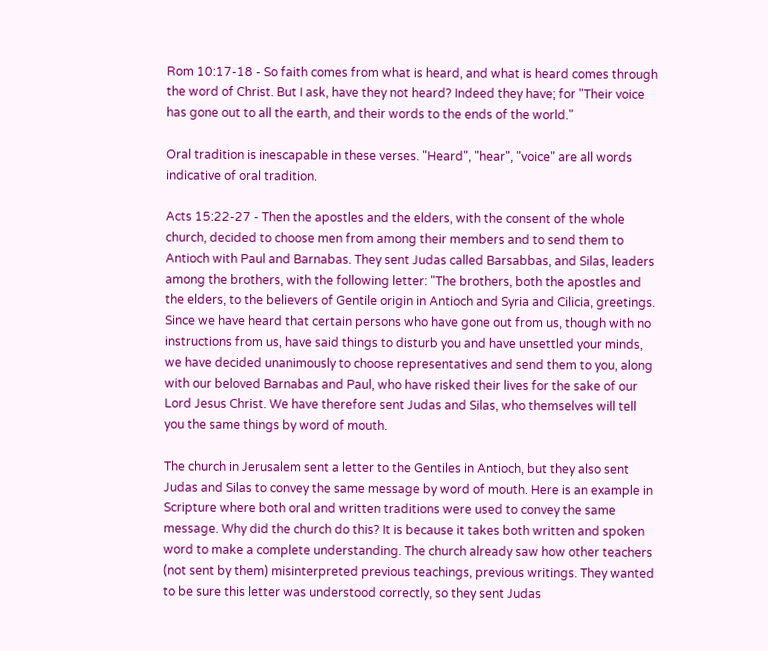Rom 10:17-18 - So faith comes from what is heard, and what is heard comes through the word of Christ. But I ask, have they not heard? Indeed they have; for "Their voice has gone out to all the earth, and their words to the ends of the world."

Oral tradition is inescapable in these verses. "Heard", "hear", "voice" are all words indicative of oral tradition.

Acts 15:22-27 - Then the apostles and the elders, with the consent of the whole church, decided to choose men from among their members and to send them to Antioch with Paul and Barnabas. They sent Judas called Barsabbas, and Silas, leaders among the brothers, with the following letter: "The brothers, both the apostles and the elders, to the believers of Gentile origin in Antioch and Syria and Cilicia, greetings. Since we have heard that certain persons who have gone out from us, though with no instructions from us, have said things to disturb you and have unsettled your minds, we have decided unanimously to choose representatives and send them to you, along with our beloved Barnabas and Paul, who have risked their lives for the sake of our Lord Jesus Christ. We have therefore sent Judas and Silas, who themselves will tell you the same things by word of mouth.

The church in Jerusalem sent a letter to the Gentiles in Antioch, but they also sent Judas and Silas to convey the same message by word of mouth. Here is an example in Scripture where both oral and written traditions were used to convey the same message. Why did the church do this? It is because it takes both written and spoken word to make a complete understanding. The church already saw how other teachers (not sent by them) misinterpreted previous teachings, previous writings. They wanted to be sure this letter was understood correctly, so they sent Judas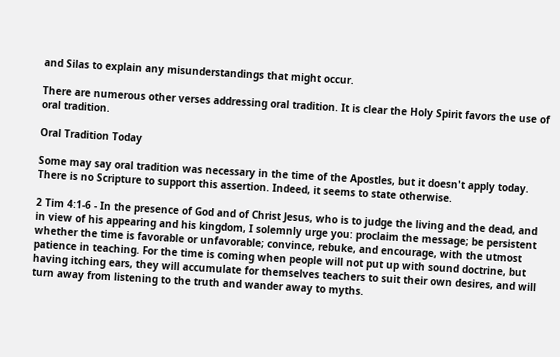and Silas to explain any misunderstandings that might occur.

There are numerous other verses addressing oral tradition. It is clear the Holy Spirit favors the use of oral tradition.

Oral Tradition Today

Some may say oral tradition was necessary in the time of the Apostles, but it doesn't apply today. There is no Scripture to support this assertion. Indeed, it seems to state otherwise.

2 Tim 4:1-6 - In the presence of God and of Christ Jesus, who is to judge the living and the dead, and in view of his appearing and his kingdom, I solemnly urge you: proclaim the message; be persistent whether the time is favorable or unfavorable; convince, rebuke, and encourage, with the utmost patience in teaching. For the time is coming when people will not put up with sound doctrine, but having itching ears, they will accumulate for themselves teachers to suit their own desires, and will turn away from listening to the truth and wander away to myths.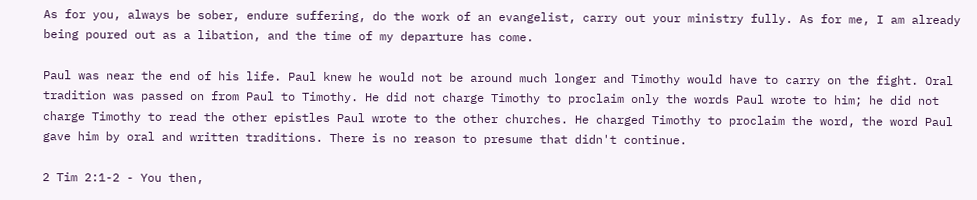As for you, always be sober, endure suffering, do the work of an evangelist, carry out your ministry fully. As for me, I am already being poured out as a libation, and the time of my departure has come.

Paul was near the end of his life. Paul knew he would not be around much longer and Timothy would have to carry on the fight. Oral tradition was passed on from Paul to Timothy. He did not charge Timothy to proclaim only the words Paul wrote to him; he did not charge Timothy to read the other epistles Paul wrote to the other churches. He charged Timothy to proclaim the word, the word Paul gave him by oral and written traditions. There is no reason to presume that didn't continue.

2 Tim 2:1-2 - You then,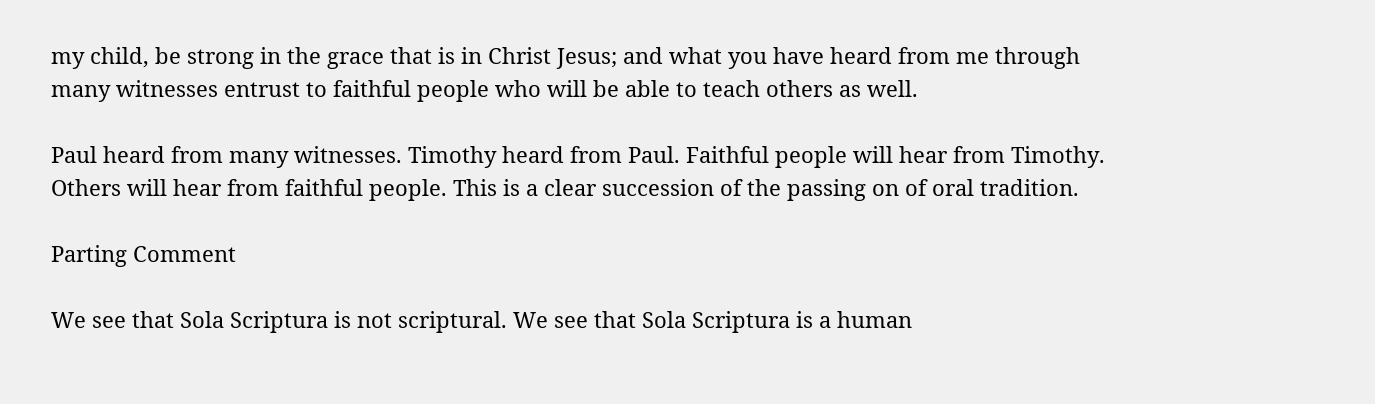my child, be strong in the grace that is in Christ Jesus; and what you have heard from me through many witnesses entrust to faithful people who will be able to teach others as well.

Paul heard from many witnesses. Timothy heard from Paul. Faithful people will hear from Timothy. Others will hear from faithful people. This is a clear succession of the passing on of oral tradition.

Parting Comment

We see that Sola Scriptura is not scriptural. We see that Sola Scriptura is a human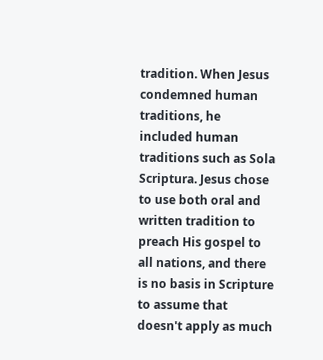tradition. When Jesus condemned human traditions, he included human traditions such as Sola Scriptura. Jesus chose to use both oral and written tradition to preach His gospel to all nations, and there is no basis in Scripture to assume that doesn't apply as much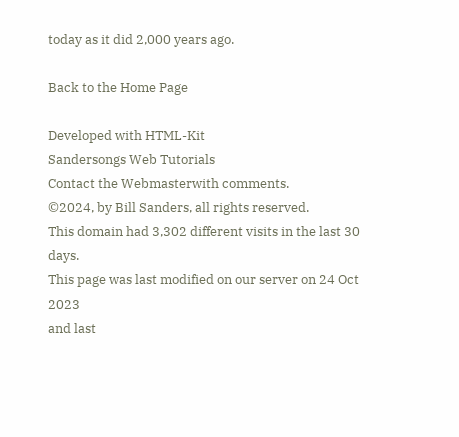today as it did 2,000 years ago.

Back to the Home Page

Developed with HTML-Kit
Sandersongs Web Tutorials
Contact the Webmasterwith comments.
©2024, by Bill Sanders, all rights reserved.
This domain had 3,302 different visits in the last 30 days.
This page was last modified on our server on 24 Oct 2023
and last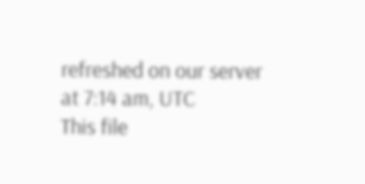refreshed on our server at 7:14 am, UTC
This file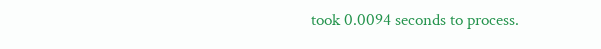took 0.0094 seconds to process.